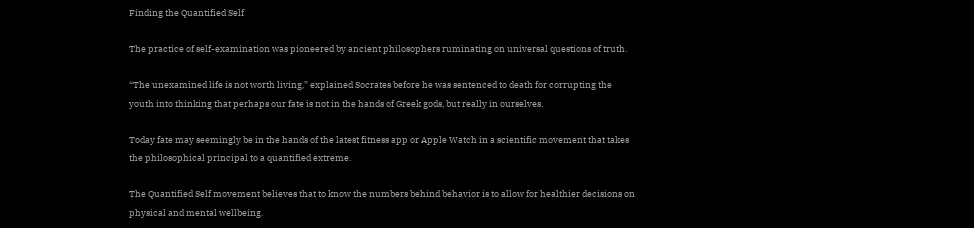Finding the Quantified Self

The practice of self-examination was pioneered by ancient philosophers ruminating on universal questions of truth.

“The unexamined life is not worth living,” explained Socrates before he was sentenced to death for corrupting the youth into thinking that perhaps our fate is not in the hands of Greek gods, but really in ourselves.

Today fate may seemingly be in the hands of the latest fitness app or Apple Watch in a scientific movement that takes the philosophical principal to a quantified extreme.

The Quantified Self movement believes that to know the numbers behind behavior is to allow for healthier decisions on physical and mental wellbeing.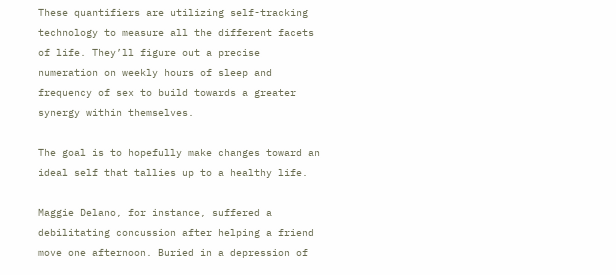These quantifiers are utilizing self-tracking technology to measure all the different facets of life. They’ll figure out a precise numeration on weekly hours of sleep and frequency of sex to build towards a greater synergy within themselves.

The goal is to hopefully make changes toward an ideal self that tallies up to a healthy life.

Maggie Delano, for instance, suffered a debilitating concussion after helping a friend move one afternoon. Buried in a depression of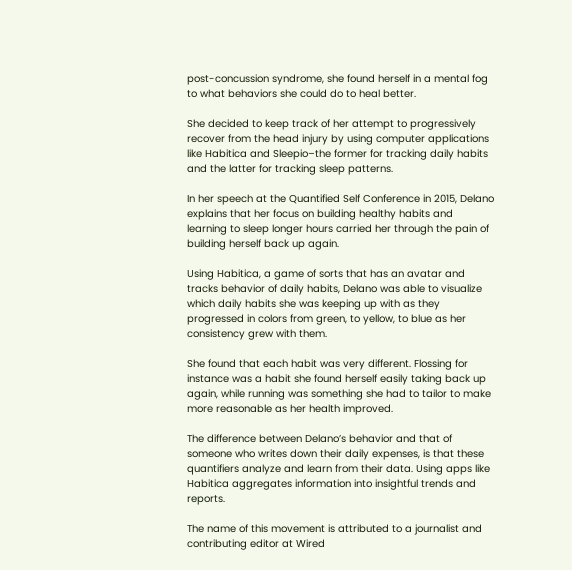post-concussion syndrome, she found herself in a mental fog to what behaviors she could do to heal better.

She decided to keep track of her attempt to progressively recover from the head injury by using computer applications like Habitica and Sleepio–the former for tracking daily habits and the latter for tracking sleep patterns.

In her speech at the Quantified Self Conference in 2015, Delano explains that her focus on building healthy habits and learning to sleep longer hours carried her through the pain of building herself back up again.

Using Habitica, a game of sorts that has an avatar and tracks behavior of daily habits, Delano was able to visualize which daily habits she was keeping up with as they progressed in colors from green, to yellow, to blue as her consistency grew with them.

She found that each habit was very different. Flossing for instance was a habit she found herself easily taking back up again, while running was something she had to tailor to make more reasonable as her health improved.

The difference between Delano’s behavior and that of someone who writes down their daily expenses, is that these quantifiers analyze and learn from their data. Using apps like Habitica aggregates information into insightful trends and reports.

The name of this movement is attributed to a journalist and contributing editor at Wired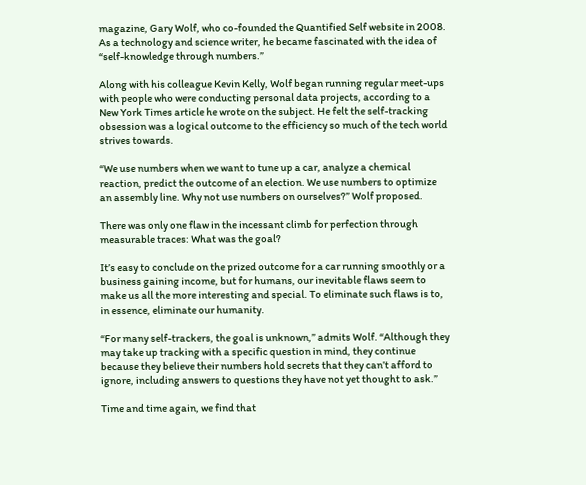magazine, Gary Wolf, who co-founded the Quantified Self website in 2008. As a technology and science writer, he became fascinated with the idea of “self-knowledge through numbers.”

Along with his colleague Kevin Kelly, Wolf began running regular meet-ups with people who were conducting personal data projects, according to a New York Times article he wrote on the subject. He felt the self-tracking obsession was a logical outcome to the efficiency so much of the tech world strives towards.

“We use numbers when we want to tune up a car, analyze a chemical reaction, predict the outcome of an election. We use numbers to optimize an assembly line. Why not use numbers on ourselves?” Wolf proposed.

There was only one flaw in the incessant climb for perfection through measurable traces: What was the goal?

It’s easy to conclude on the prized outcome for a car running smoothly or a business gaining income, but for humans, our inevitable flaws seem to make us all the more interesting and special. To eliminate such flaws is to, in essence, eliminate our humanity.

“For many self-trackers, the goal is unknown,” admits Wolf. “Although they may take up tracking with a specific question in mind, they continue because they believe their numbers hold secrets that they can’t afford to ignore, including answers to questions they have not yet thought to ask.”

Time and time again, we find that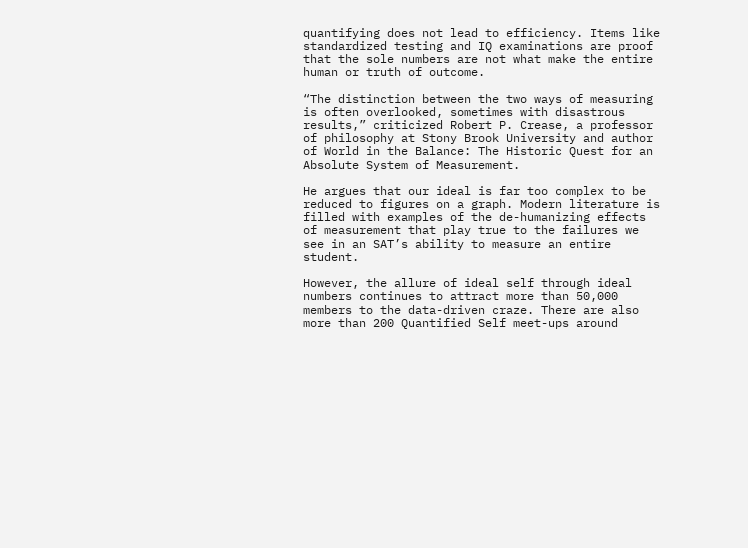quantifying does not lead to efficiency. Items like standardized testing and IQ examinations are proof that the sole numbers are not what make the entire human or truth of outcome.

“The distinction between the two ways of measuring is often overlooked, sometimes with disastrous results,” criticized Robert P. Crease, a professor of philosophy at Stony Brook University and author of World in the Balance: The Historic Quest for an Absolute System of Measurement.

He argues that our ideal is far too complex to be reduced to figures on a graph. Modern literature is filled with examples of the de-humanizing effects of measurement that play true to the failures we see in an SAT’s ability to measure an entire student.

However, the allure of ideal self through ideal numbers continues to attract more than 50,000 members to the data-driven craze. There are also more than 200 Quantified Self meet-ups around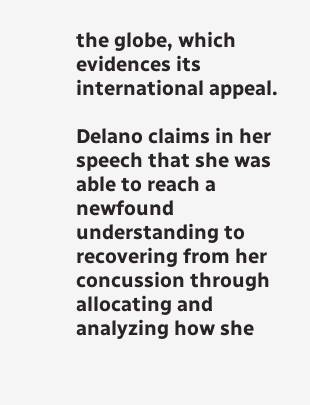the globe, which evidences its international appeal.

Delano claims in her speech that she was able to reach a newfound understanding to recovering from her concussion through allocating and analyzing how she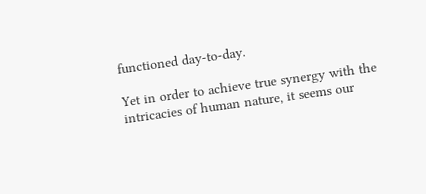functioned day-to-day.

Yet in order to achieve true synergy with the intricacies of human nature, it seems our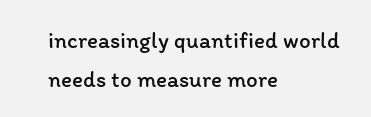increasingly quantified world needs to measure more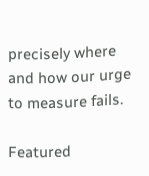precisely where and how our urge to measure fails.

Featured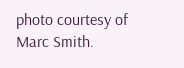photo courtesy of Marc Smith.